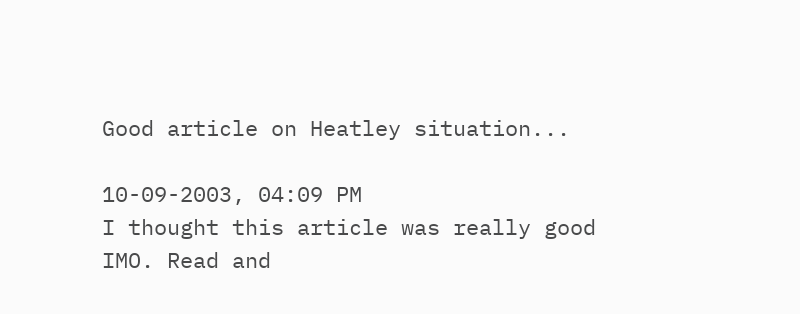Good article on Heatley situation...

10-09-2003, 04:09 PM
I thought this article was really good IMO. Read and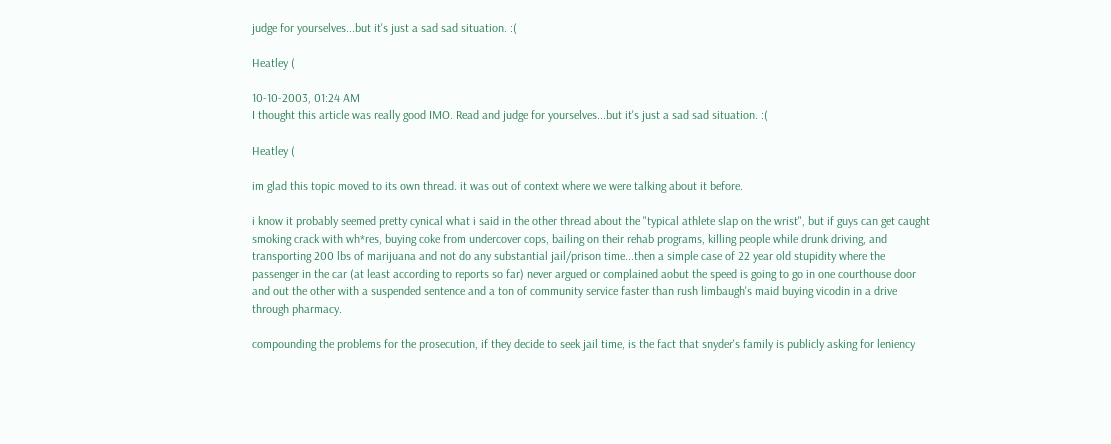judge for yourselves...but it's just a sad sad situation. :(

Heatley (

10-10-2003, 01:24 AM
I thought this article was really good IMO. Read and judge for yourselves...but it's just a sad sad situation. :(

Heatley (

im glad this topic moved to its own thread. it was out of context where we were talking about it before.

i know it probably seemed pretty cynical what i said in the other thread about the "typical athlete slap on the wrist", but if guys can get caught smoking crack with wh*res, buying coke from undercover cops, bailing on their rehab programs, killing people while drunk driving, and transporting 200 lbs of marijuana and not do any substantial jail/prison time...then a simple case of 22 year old stupidity where the passenger in the car (at least according to reports so far) never argued or complained aobut the speed is going to go in one courthouse door and out the other with a suspended sentence and a ton of community service faster than rush limbaugh's maid buying vicodin in a drive through pharmacy.

compounding the problems for the prosecution, if they decide to seek jail time, is the fact that snyder's family is publicly asking for leniency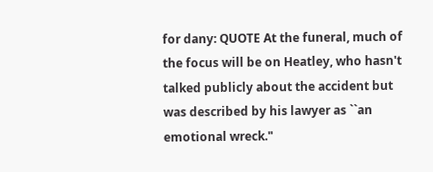for dany: QUOTE At the funeral, much of the focus will be on Heatley, who hasn't talked publicly about the accident but was described by his lawyer as ``an emotional wreck."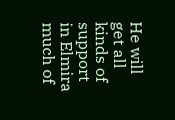He will get all kinds of support in Elmira much of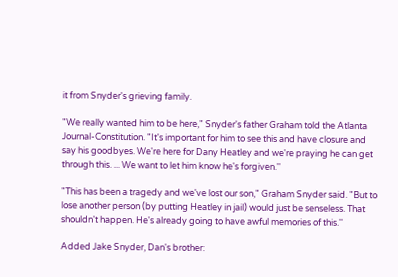it from Snyder's grieving family.

"We really wanted him to be here," Snyder's father Graham told the Atlanta Journal-Constitution. "It's important for him to see this and have closure and say his goodbyes. We're here for Dany Heatley and we're praying he can get through this. ... We want to let him know he's forgiven.''

"This has been a tragedy and we've lost our son," Graham Snyder said. "But to lose another person (by putting Heatley in jail) would just be senseless. That shouldn't happen. He's already going to have awful memories of this.''

Added Jake Snyder, Dan's brother: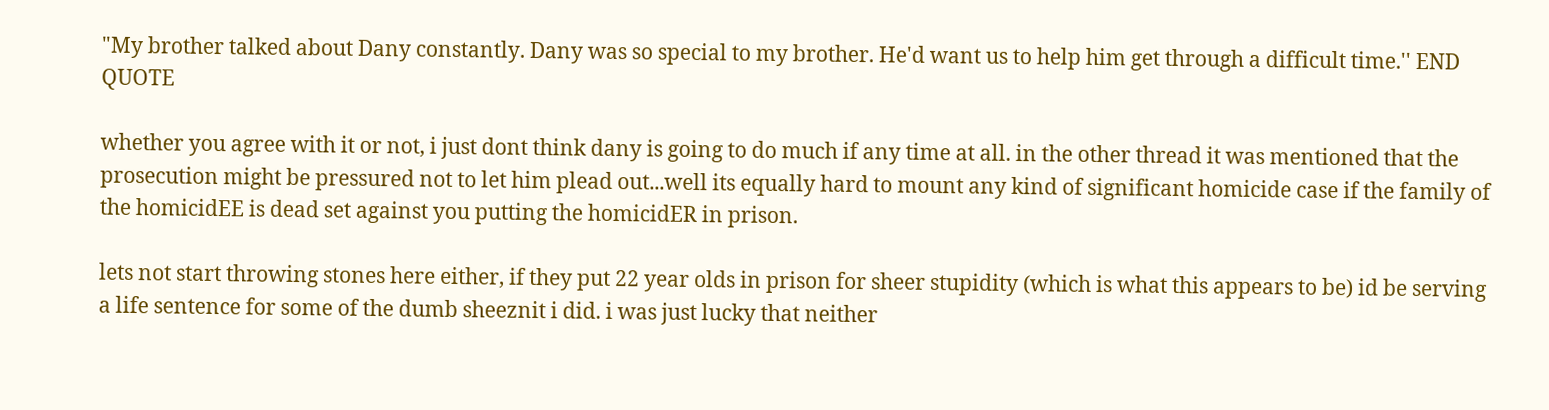"My brother talked about Dany constantly. Dany was so special to my brother. He'd want us to help him get through a difficult time.'' END QUOTE

whether you agree with it or not, i just dont think dany is going to do much if any time at all. in the other thread it was mentioned that the prosecution might be pressured not to let him plead out...well its equally hard to mount any kind of significant homicide case if the family of the homicidEE is dead set against you putting the homicidER in prison.

lets not start throwing stones here either, if they put 22 year olds in prison for sheer stupidity (which is what this appears to be) id be serving a life sentence for some of the dumb sheeznit i did. i was just lucky that neither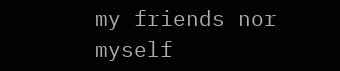my friends nor myself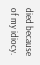died because of my idiocy.